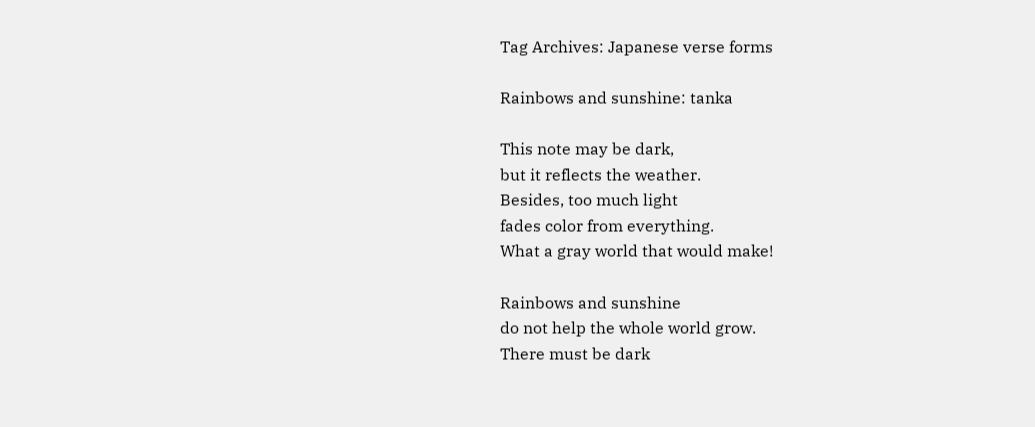Tag Archives: Japanese verse forms

Rainbows and sunshine: tanka

This note may be dark,
but it reflects the weather.
Besides, too much light
fades color from everything.
What a gray world that would make!

Rainbows and sunshine
do not help the whole world grow.
There must be dark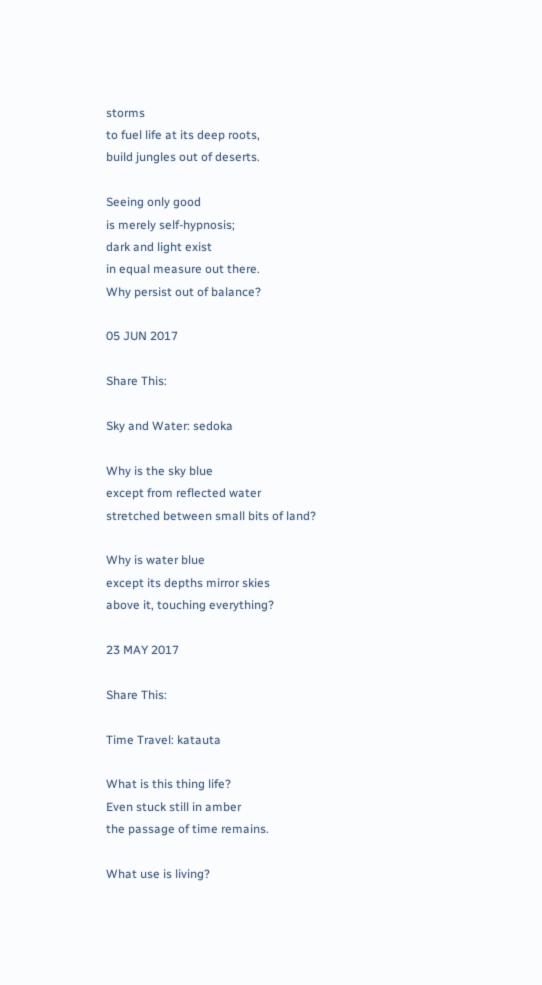storms
to fuel life at its deep roots,
build jungles out of deserts.

Seeing only good
is merely self-hypnosis;
dark and light exist
in equal measure out there.
Why persist out of balance?

05 JUN 2017

Share This:

Sky and Water: sedoka

Why is the sky blue
except from reflected water
stretched between small bits of land?

Why is water blue
except its depths mirror skies
above it, touching everything?

23 MAY 2017

Share This:

Time Travel: katauta

What is this thing life?
Even stuck still in amber
the passage of time remains.

What use is living?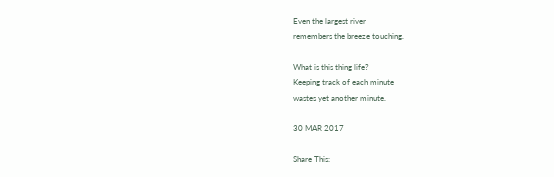Even the largest river
remembers the breeze touching.

What is this thing life?
Keeping track of each minute
wastes yet another minute.

30 MAR 2017

Share This: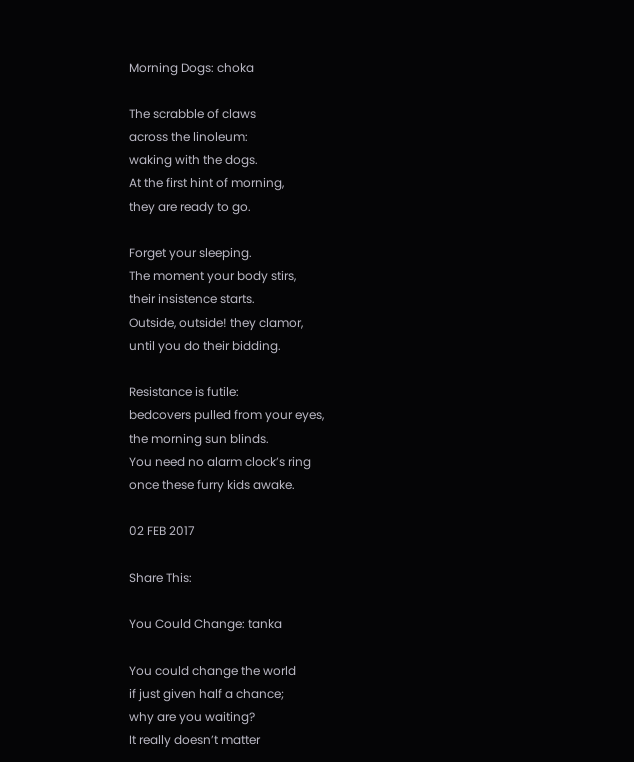Morning Dogs: choka

The scrabble of claws
across the linoleum:
waking with the dogs.
At the first hint of morning,
they are ready to go.

Forget your sleeping.
The moment your body stirs,
their insistence starts.
Outside, outside! they clamor,
until you do their bidding.

Resistance is futile:
bedcovers pulled from your eyes,
the morning sun blinds.
You need no alarm clock’s ring
once these furry kids awake.

02 FEB 2017

Share This:

You Could Change: tanka

You could change the world
if just given half a chance;
why are you waiting?
It really doesn’t matter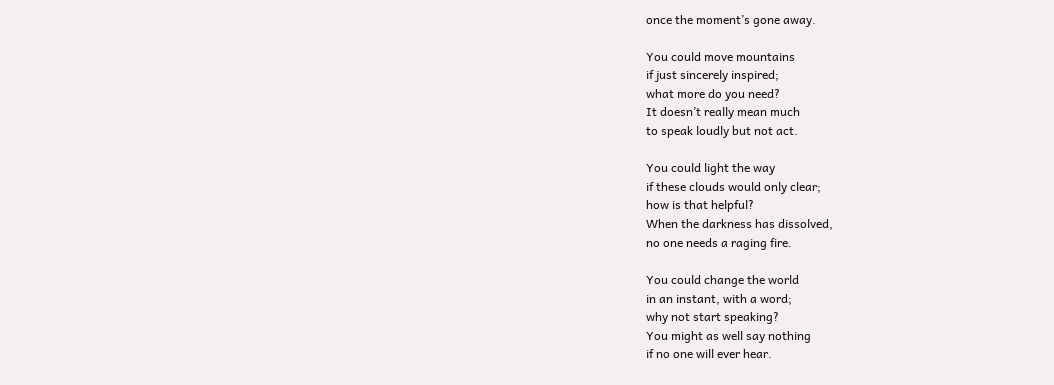once the moment’s gone away.

You could move mountains
if just sincerely inspired;
what more do you need?
It doesn’t really mean much
to speak loudly but not act.

You could light the way
if these clouds would only clear;
how is that helpful?
When the darkness has dissolved,
no one needs a raging fire.

You could change the world
in an instant, with a word;
why not start speaking?
You might as well say nothing
if no one will ever hear.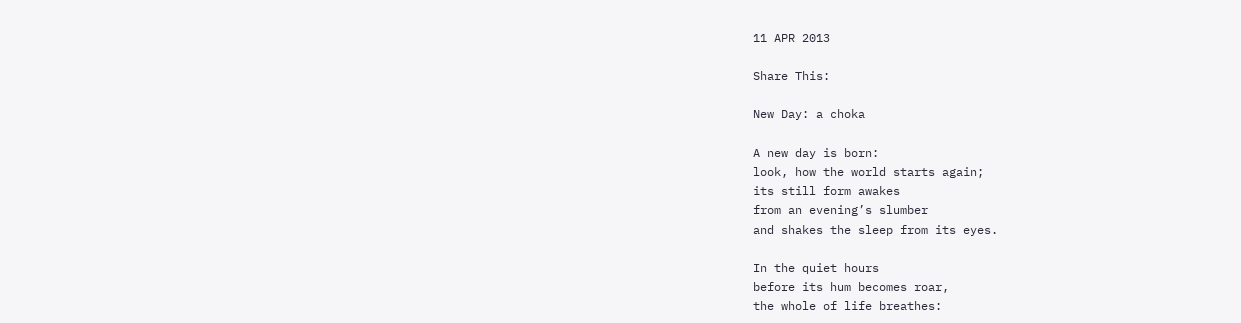11 APR 2013

Share This:

New Day: a choka

A new day is born:
look, how the world starts again;
its still form awakes
from an evening’s slumber
and shakes the sleep from its eyes.

In the quiet hours
before its hum becomes roar,
the whole of life breathes: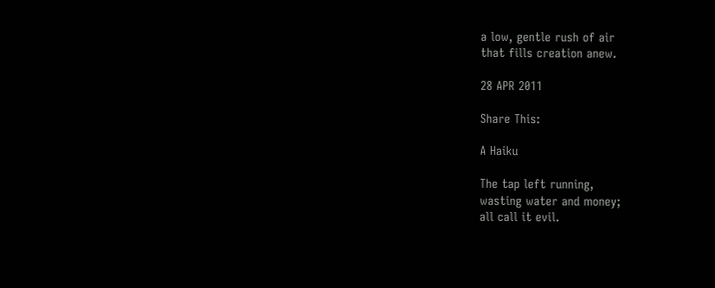a low, gentle rush of air
that fills creation anew.

28 APR 2011

Share This:

A Haiku

The tap left running,
wasting water and money;
all call it evil.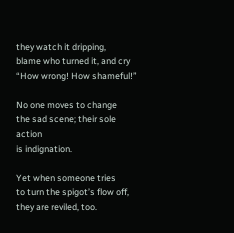they watch it dripping,
blame who turned it, and cry
“How wrong! How shameful!”

No one moves to change
the sad scene; their sole action
is indignation.

Yet when someone tries
to turn the spigot’s flow off,
they are reviled, too.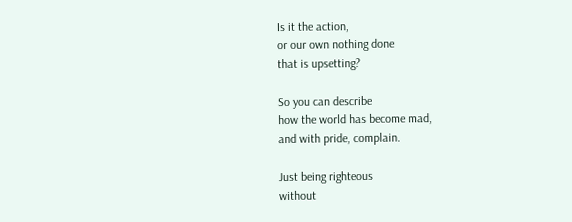Is it the action,
or our own nothing done
that is upsetting?

So you can describe
how the world has become mad,
and with pride, complain.

Just being righteous
without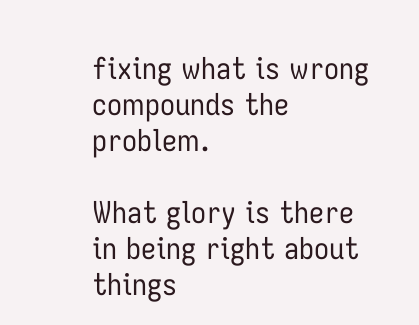fixing what is wrong
compounds the problem.

What glory is there
in being right about things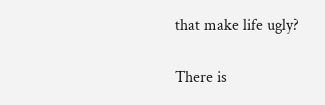that make life ugly?

There is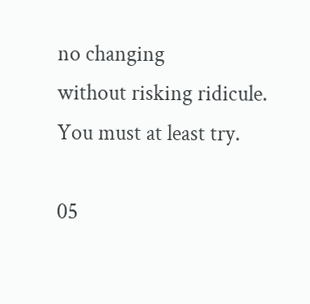no changing
without risking ridicule.
You must at least try.

05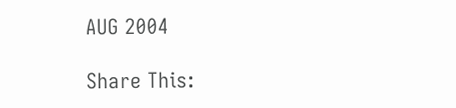AUG 2004

Share This: